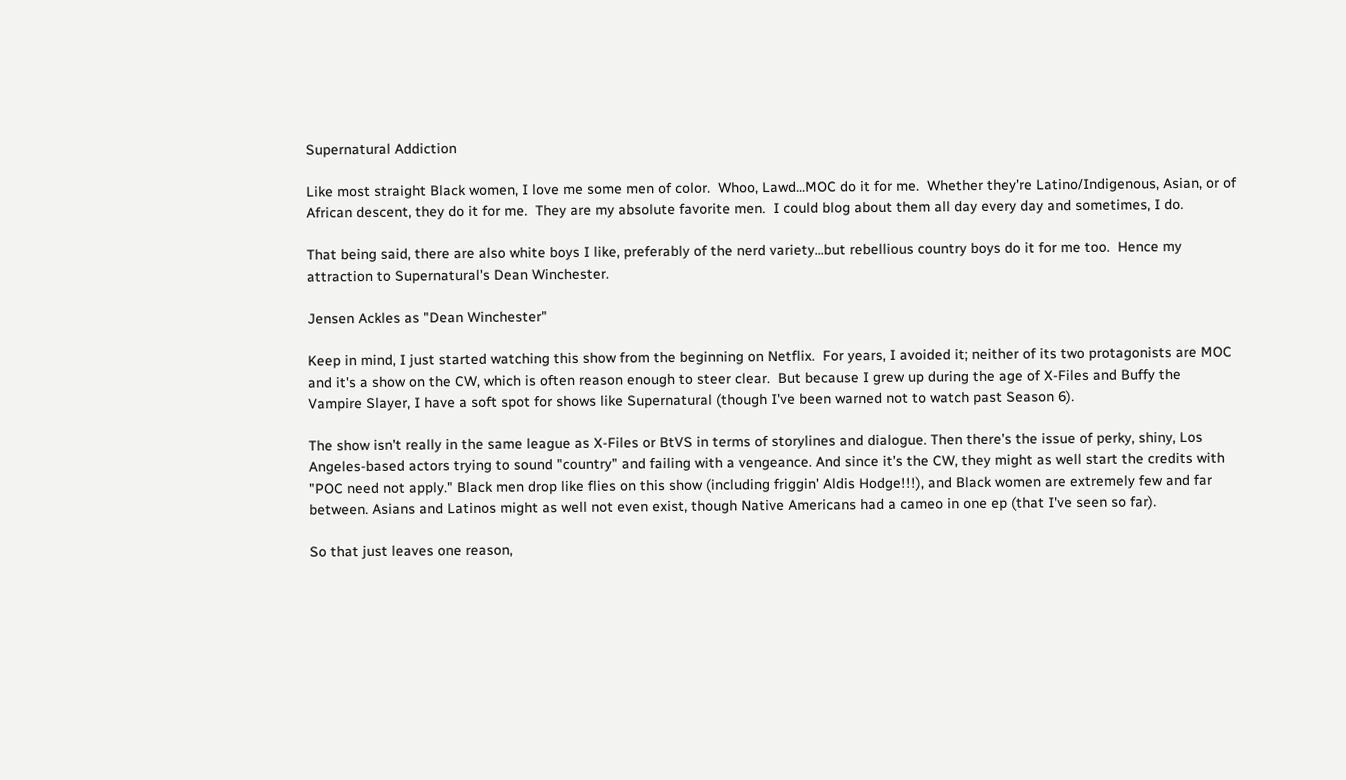Supernatural Addiction

Like most straight Black women, I love me some men of color.  Whoo, Lawd...MOC do it for me.  Whether they're Latino/Indigenous, Asian, or of African descent, they do it for me.  They are my absolute favorite men.  I could blog about them all day every day and sometimes, I do.

That being said, there are also white boys I like, preferably of the nerd variety...but rebellious country boys do it for me too.  Hence my attraction to Supernatural's Dean Winchester.

Jensen Ackles as "Dean Winchester"

Keep in mind, I just started watching this show from the beginning on Netflix.  For years, I avoided it; neither of its two protagonists are MOC and it's a show on the CW, which is often reason enough to steer clear.  But because I grew up during the age of X-Files and Buffy the Vampire Slayer, I have a soft spot for shows like Supernatural (though I've been warned not to watch past Season 6).

The show isn't really in the same league as X-Files or BtVS in terms of storylines and dialogue. Then there's the issue of perky, shiny, Los Angeles-based actors trying to sound "country" and failing with a vengeance. And since it's the CW, they might as well start the credits with "POC need not apply." Black men drop like flies on this show (including friggin' Aldis Hodge!!!), and Black women are extremely few and far between. Asians and Latinos might as well not even exist, though Native Americans had a cameo in one ep (that I've seen so far).

So that just leaves one reason,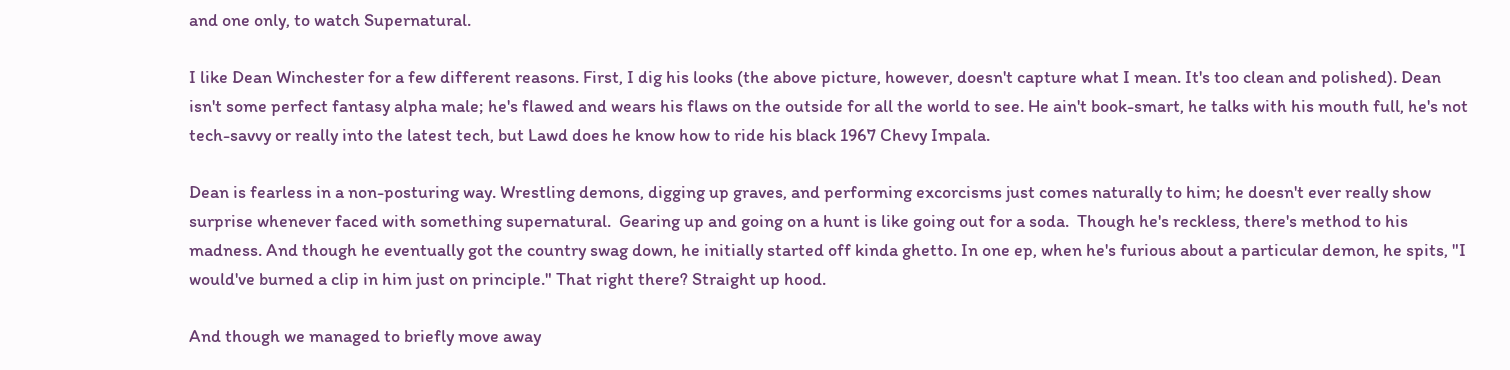and one only, to watch Supernatural.

I like Dean Winchester for a few different reasons. First, I dig his looks (the above picture, however, doesn't capture what I mean. It's too clean and polished). Dean isn't some perfect fantasy alpha male; he's flawed and wears his flaws on the outside for all the world to see. He ain't book-smart, he talks with his mouth full, he's not tech-savvy or really into the latest tech, but Lawd does he know how to ride his black 1967 Chevy Impala.

Dean is fearless in a non-posturing way. Wrestling demons, digging up graves, and performing excorcisms just comes naturally to him; he doesn't ever really show surprise whenever faced with something supernatural.  Gearing up and going on a hunt is like going out for a soda.  Though he's reckless, there's method to his madness. And though he eventually got the country swag down, he initially started off kinda ghetto. In one ep, when he's furious about a particular demon, he spits, "I would've burned a clip in him just on principle." That right there? Straight up hood.

And though we managed to briefly move away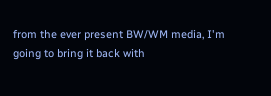from the ever present BW/WM media, I'm going to bring it back with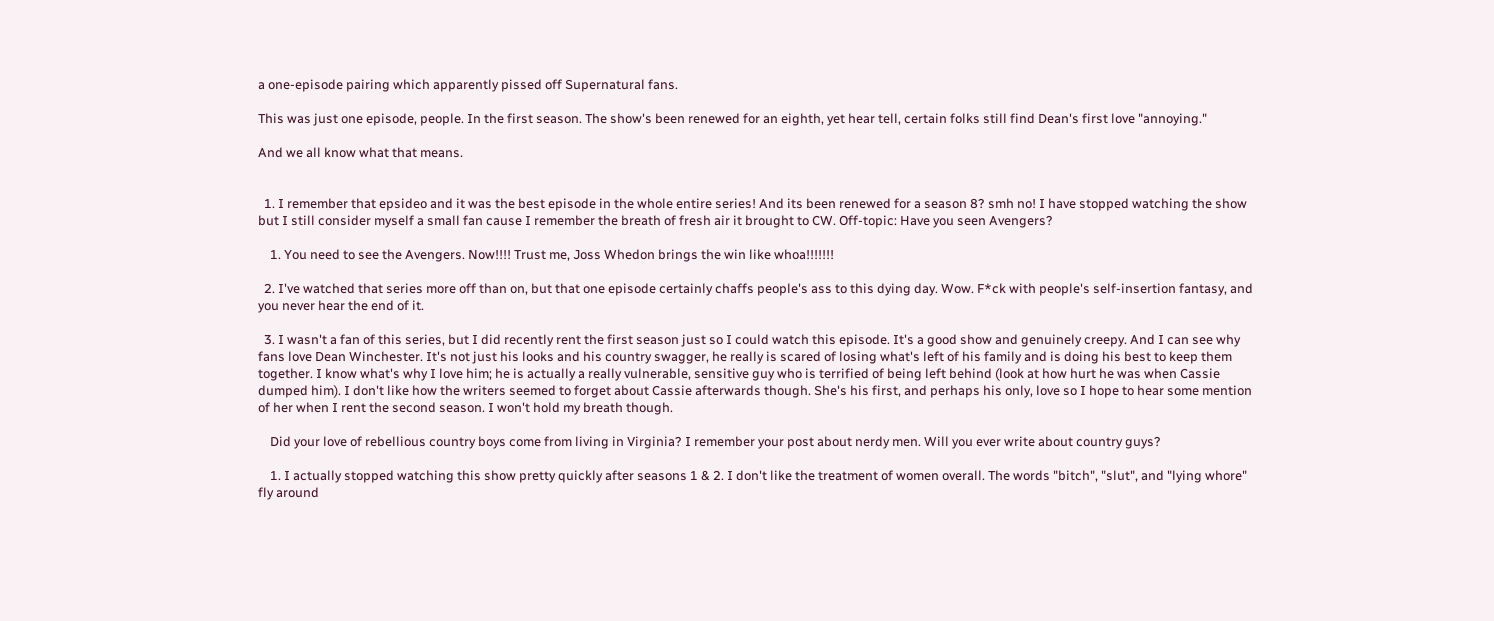a one-episode pairing which apparently pissed off Supernatural fans.

This was just one episode, people. In the first season. The show's been renewed for an eighth, yet hear tell, certain folks still find Dean's first love "annoying."

And we all know what that means.


  1. I remember that epsideo and it was the best episode in the whole entire series! And its been renewed for a season 8? smh no! I have stopped watching the show but I still consider myself a small fan cause I remember the breath of fresh air it brought to CW. Off-topic: Have you seen Avengers?

    1. You need to see the Avengers. Now!!!! Trust me, Joss Whedon brings the win like whoa!!!!!!!

  2. I've watched that series more off than on, but that one episode certainly chaffs people's ass to this dying day. Wow. F*ck with people's self-insertion fantasy, and you never hear the end of it.

  3. I wasn't a fan of this series, but I did recently rent the first season just so I could watch this episode. It's a good show and genuinely creepy. And I can see why fans love Dean Winchester. It's not just his looks and his country swagger, he really is scared of losing what's left of his family and is doing his best to keep them together. I know what's why I love him; he is actually a really vulnerable, sensitive guy who is terrified of being left behind (look at how hurt he was when Cassie dumped him). I don't like how the writers seemed to forget about Cassie afterwards though. She's his first, and perhaps his only, love so I hope to hear some mention of her when I rent the second season. I won't hold my breath though.

    Did your love of rebellious country boys come from living in Virginia? I remember your post about nerdy men. Will you ever write about country guys?

    1. I actually stopped watching this show pretty quickly after seasons 1 & 2. I don't like the treatment of women overall. The words "bitch", "slut", and "lying whore" fly around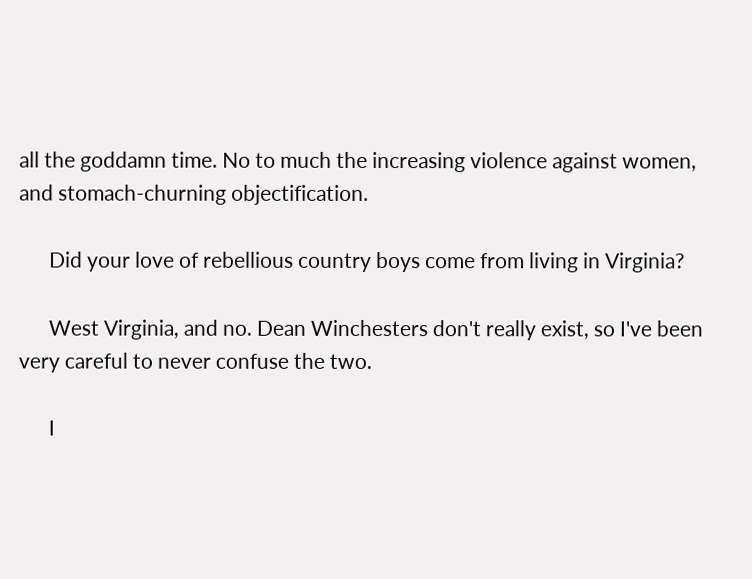all the goddamn time. No to much the increasing violence against women, and stomach-churning objectification.

      Did your love of rebellious country boys come from living in Virginia?

      West Virginia, and no. Dean Winchesters don't really exist, so I've been very careful to never confuse the two.

      I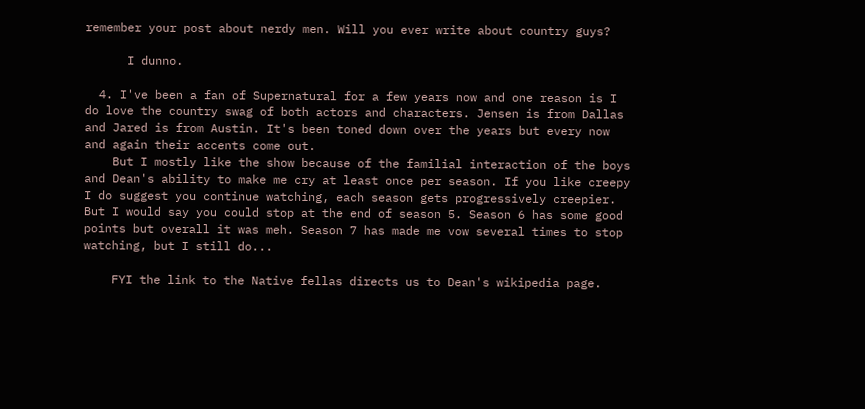remember your post about nerdy men. Will you ever write about country guys?

      I dunno.

  4. I've been a fan of Supernatural for a few years now and one reason is I do love the country swag of both actors and characters. Jensen is from Dallas and Jared is from Austin. It's been toned down over the years but every now and again their accents come out.
    But I mostly like the show because of the familial interaction of the boys and Dean's ability to make me cry at least once per season. If you like creepy I do suggest you continue watching, each season gets progressively creepier. But I would say you could stop at the end of season 5. Season 6 has some good points but overall it was meh. Season 7 has made me vow several times to stop watching, but I still do...

    FYI the link to the Native fellas directs us to Dean's wikipedia page.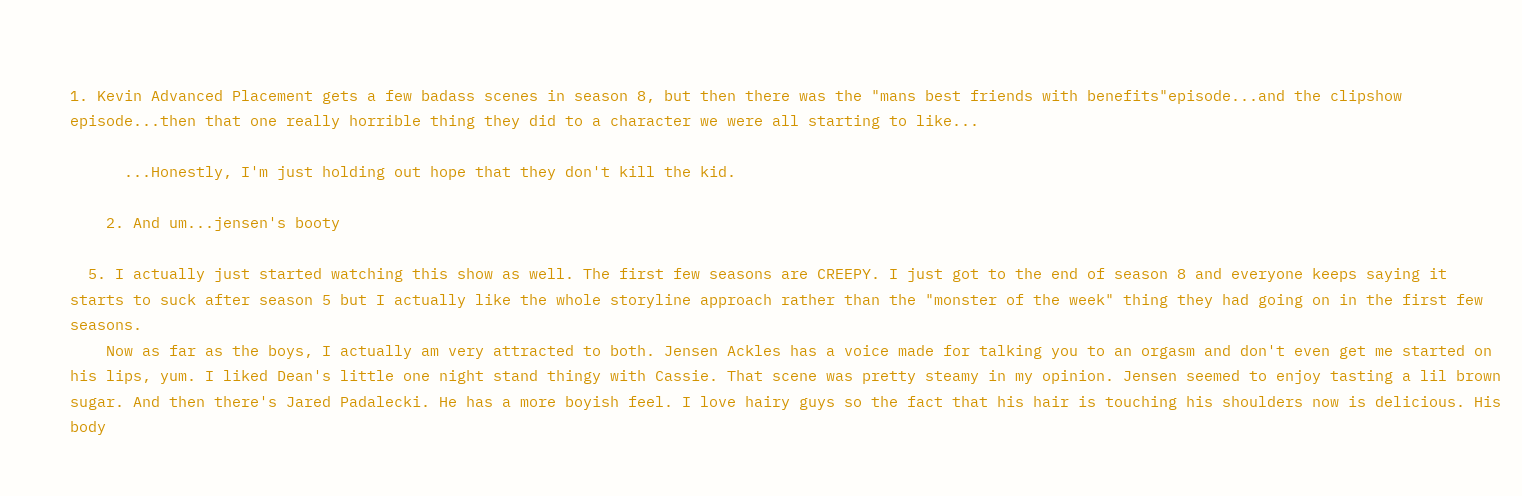1. Kevin Advanced Placement gets a few badass scenes in season 8, but then there was the "mans best friends with benefits"episode...and the clipshow episode...then that one really horrible thing they did to a character we were all starting to like...

      ...Honestly, I'm just holding out hope that they don't kill the kid.

    2. And um...jensen's booty

  5. I actually just started watching this show as well. The first few seasons are CREEPY. I just got to the end of season 8 and everyone keeps saying it starts to suck after season 5 but I actually like the whole storyline approach rather than the "monster of the week" thing they had going on in the first few seasons.
    Now as far as the boys, I actually am very attracted to both. Jensen Ackles has a voice made for talking you to an orgasm and don't even get me started on his lips, yum. I liked Dean's little one night stand thingy with Cassie. That scene was pretty steamy in my opinion. Jensen seemed to enjoy tasting a lil brown sugar. And then there's Jared Padalecki. He has a more boyish feel. I love hairy guys so the fact that his hair is touching his shoulders now is delicious. His body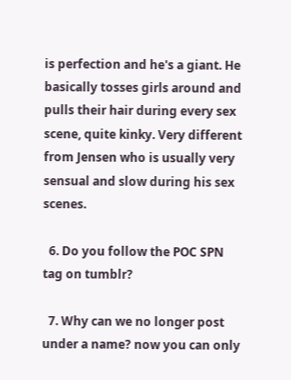is perfection and he's a giant. He basically tosses girls around and pulls their hair during every sex scene, quite kinky. Very different from Jensen who is usually very sensual and slow during his sex scenes.

  6. Do you follow the POC SPN tag on tumblr?

  7. Why can we no longer post under a name? now you can only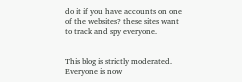do it if you have accounts on one of the websites? these sites want to track and spy everyone.


This blog is strictly moderated. Everyone is now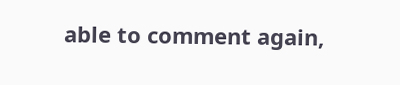able to comment again,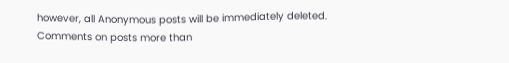however, all Anonymous posts will be immediately deleted. Comments on posts more than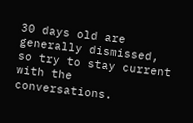30 days old are generally dismissed, so try to stay current with the conversations.